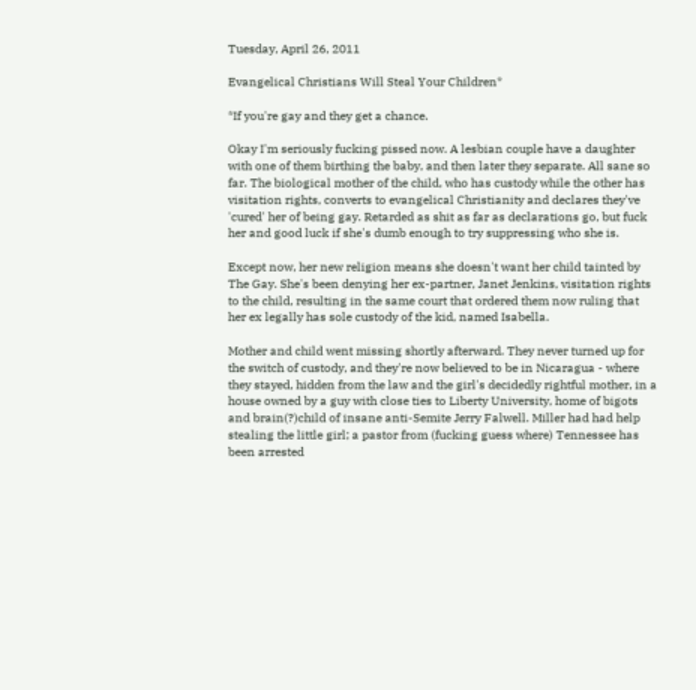Tuesday, April 26, 2011

Evangelical Christians Will Steal Your Children*

*If you're gay and they get a chance.

Okay I'm seriously fucking pissed now. A lesbian couple have a daughter with one of them birthing the baby, and then later they separate. All sane so far. The biological mother of the child, who has custody while the other has visitation rights, converts to evangelical Christianity and declares they've 'cured' her of being gay. Retarded as shit as far as declarations go, but fuck her and good luck if she's dumb enough to try suppressing who she is.

Except now, her new religion means she doesn't want her child tainted by The Gay. She's been denying her ex-partner, Janet Jenkins, visitation rights to the child, resulting in the same court that ordered them now ruling that her ex legally has sole custody of the kid, named Isabella.

Mother and child went missing shortly afterward. They never turned up for the switch of custody, and they're now believed to be in Nicaragua - where they stayed, hidden from the law and the girl's decidedly rightful mother, in a house owned by a guy with close ties to Liberty University, home of bigots and brain(?)child of insane anti-Semite Jerry Falwell. Miller had had help stealing the little girl; a pastor from (fucking guess where) Tennessee has been arrested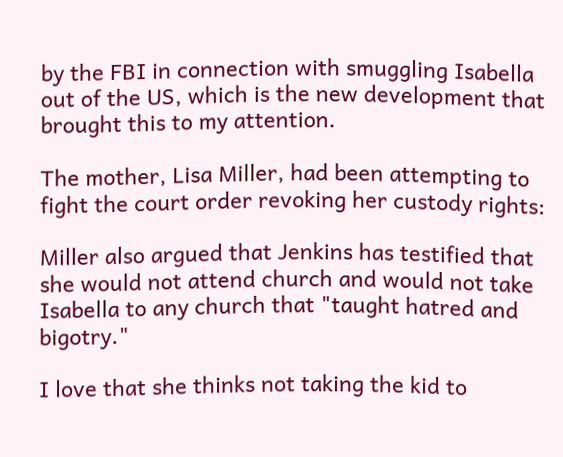by the FBI in connection with smuggling Isabella out of the US, which is the new development that brought this to my attention.

The mother, Lisa Miller, had been attempting to fight the court order revoking her custody rights:

Miller also argued that Jenkins has testified that she would not attend church and would not take Isabella to any church that "taught hatred and bigotry."

I love that she thinks not taking the kid to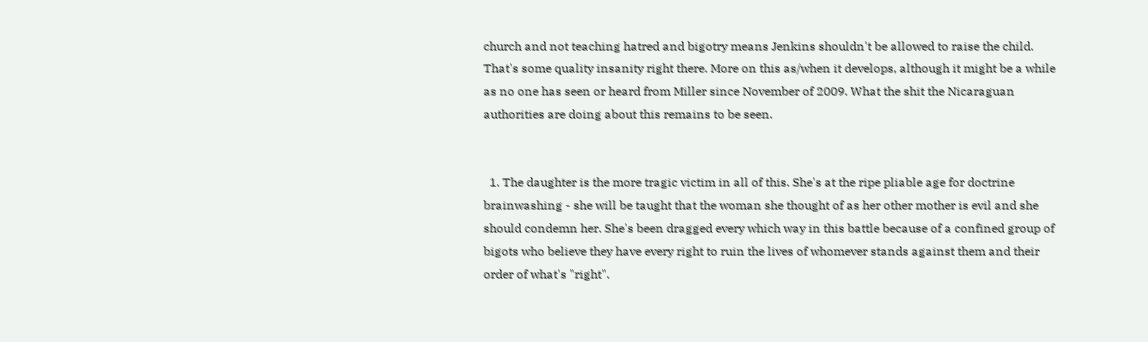church and not teaching hatred and bigotry means Jenkins shouldn't be allowed to raise the child. That's some quality insanity right there. More on this as/when it develops, although it might be a while as no one has seen or heard from Miller since November of 2009. What the shit the Nicaraguan authorities are doing about this remains to be seen.


  1. The daughter is the more tragic victim in all of this. She's at the ripe pliable age for doctrine brainwashing - she will be taught that the woman she thought of as her other mother is evil and she should condemn her. She's been dragged every which way in this battle because of a confined group of bigots who believe they have every right to ruin the lives of whomever stands against them and their order of what's "right".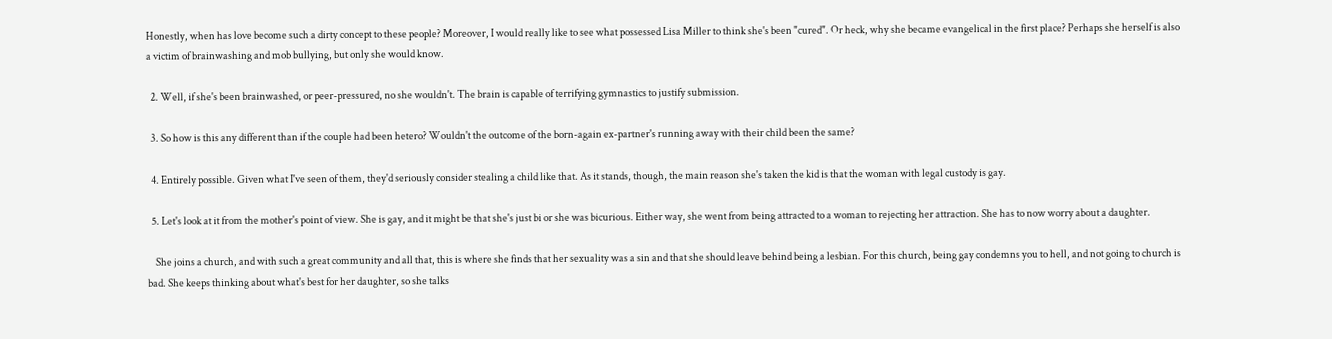Honestly, when has love become such a dirty concept to these people? Moreover, I would really like to see what possessed Lisa Miller to think she's been "cured". Or heck, why she became evangelical in the first place? Perhaps she herself is also a victim of brainwashing and mob bullying, but only she would know.

  2. Well, if she's been brainwashed, or peer-pressured, no she wouldn't. The brain is capable of terrifying gymnastics to justify submission.

  3. So how is this any different than if the couple had been hetero? Wouldn't the outcome of the born-again ex-partner's running away with their child been the same?

  4. Entirely possible. Given what I've seen of them, they'd seriously consider stealing a child like that. As it stands, though, the main reason she's taken the kid is that the woman with legal custody is gay.

  5. Let's look at it from the mother's point of view. She is gay, and it might be that she's just bi or she was bicurious. Either way, she went from being attracted to a woman to rejecting her attraction. She has to now worry about a daughter.

    She joins a church, and with such a great community and all that, this is where she finds that her sexuality was a sin and that she should leave behind being a lesbian. For this church, being gay condemns you to hell, and not going to church is bad. She keeps thinking about what's best for her daughter, so she talks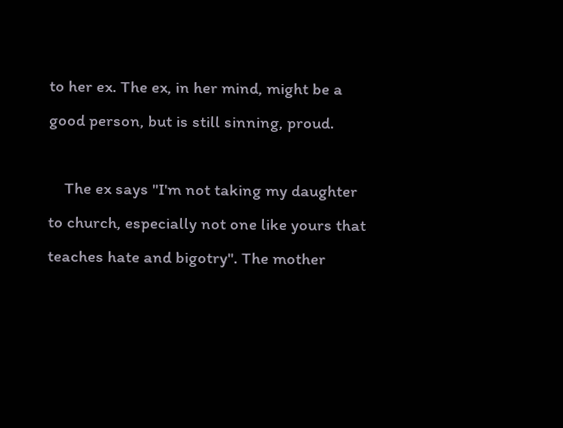to her ex. The ex, in her mind, might be a good person, but is still sinning, proud.

    The ex says "I'm not taking my daughter to church, especially not one like yours that teaches hate and bigotry". The mother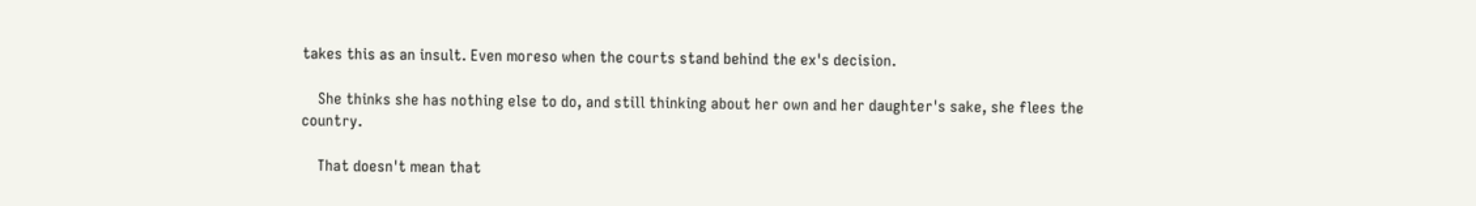takes this as an insult. Even moreso when the courts stand behind the ex's decision.

    She thinks she has nothing else to do, and still thinking about her own and her daughter's sake, she flees the country.

    That doesn't mean that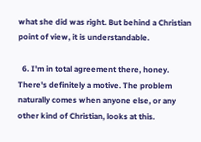what she did was right. But behind a Christian point of view, it is understandable.

  6. I'm in total agreement there, honey. There's definitely a motive. The problem naturally comes when anyone else, or any other kind of Christian, looks at this.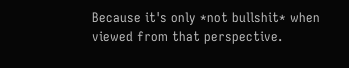Because it's only *not bullshit* when viewed from that perspective.